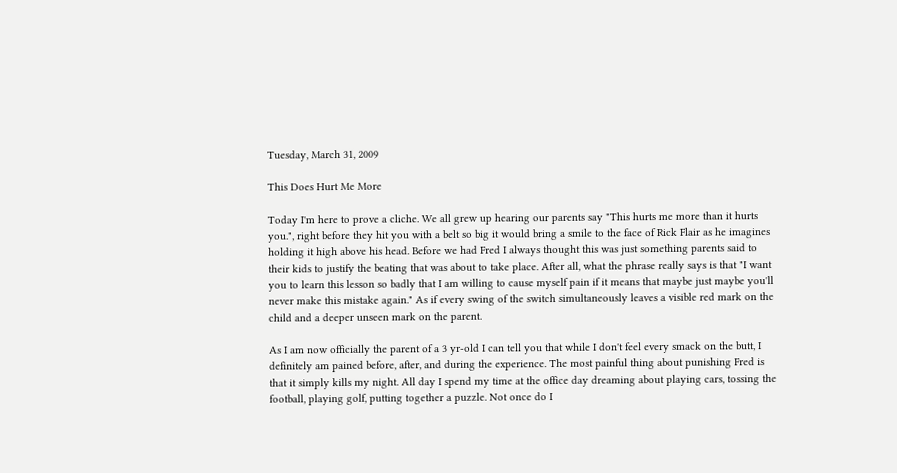Tuesday, March 31, 2009

This Does Hurt Me More

Today I'm here to prove a cliche. We all grew up hearing our parents say "This hurts me more than it hurts you.", right before they hit you with a belt so big it would bring a smile to the face of Rick Flair as he imagines holding it high above his head. Before we had Fred I always thought this was just something parents said to their kids to justify the beating that was about to take place. After all, what the phrase really says is that "I want you to learn this lesson so badly that I am willing to cause myself pain if it means that maybe just maybe you'll never make this mistake again." As if every swing of the switch simultaneously leaves a visible red mark on the child and a deeper unseen mark on the parent.

As I am now officially the parent of a 3 yr-old I can tell you that while I don't feel every smack on the butt, I definitely am pained before, after, and during the experience. The most painful thing about punishing Fred is that it simply kills my night. All day I spend my time at the office day dreaming about playing cars, tossing the football, playing golf, putting together a puzzle. Not once do I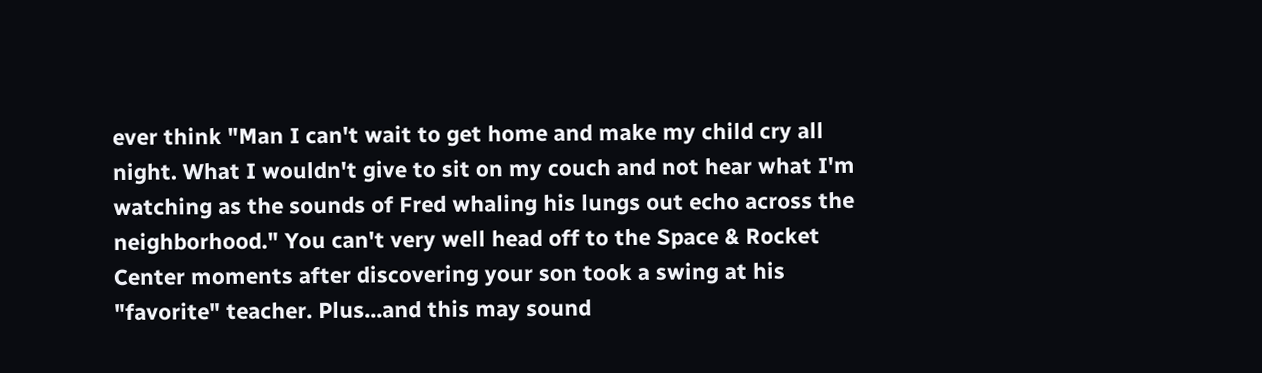ever think "Man I can't wait to get home and make my child cry all night. What I wouldn't give to sit on my couch and not hear what I'm watching as the sounds of Fred whaling his lungs out echo across the neighborhood." You can't very well head off to the Space & Rocket Center moments after discovering your son took a swing at his "favorite" teacher. Plus...and this may sound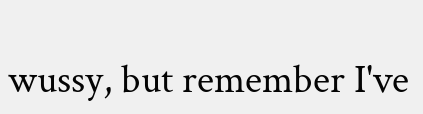wussy, but remember I've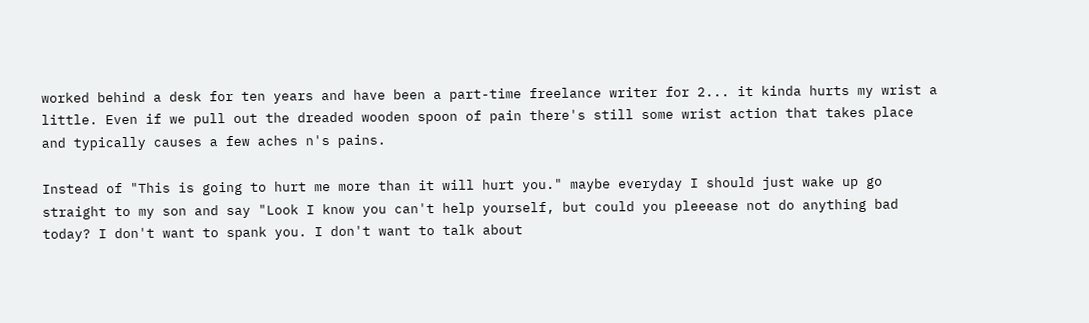worked behind a desk for ten years and have been a part-time freelance writer for 2... it kinda hurts my wrist a little. Even if we pull out the dreaded wooden spoon of pain there's still some wrist action that takes place and typically causes a few aches n's pains.

Instead of "This is going to hurt me more than it will hurt you." maybe everyday I should just wake up go straight to my son and say "Look I know you can't help yourself, but could you pleeease not do anything bad today? I don't want to spank you. I don't want to talk about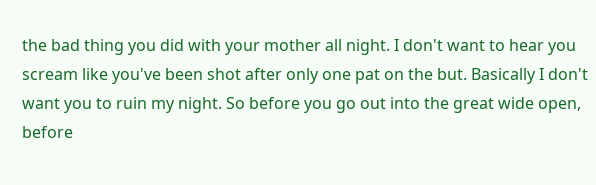the bad thing you did with your mother all night. I don't want to hear you scream like you've been shot after only one pat on the but. Basically I don't want you to ruin my night. So before you go out into the great wide open, before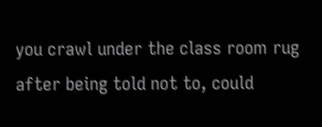you crawl under the class room rug after being told not to, could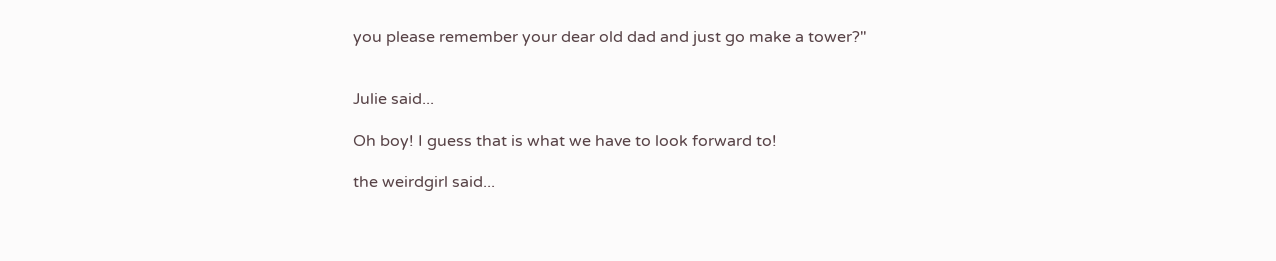you please remember your dear old dad and just go make a tower?"


Julie said...

Oh boy! I guess that is what we have to look forward to!

the weirdgirl said...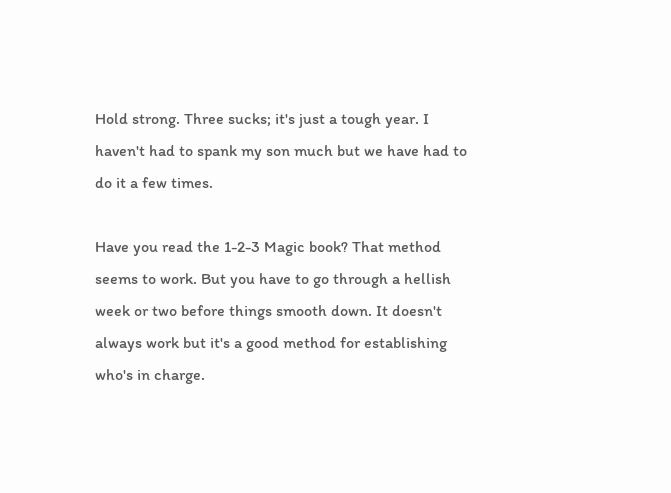Hold strong. Three sucks; it's just a tough year. I haven't had to spank my son much but we have had to do it a few times.

Have you read the 1-2-3 Magic book? That method seems to work. But you have to go through a hellish week or two before things smooth down. It doesn't always work but it's a good method for establishing who's in charge.